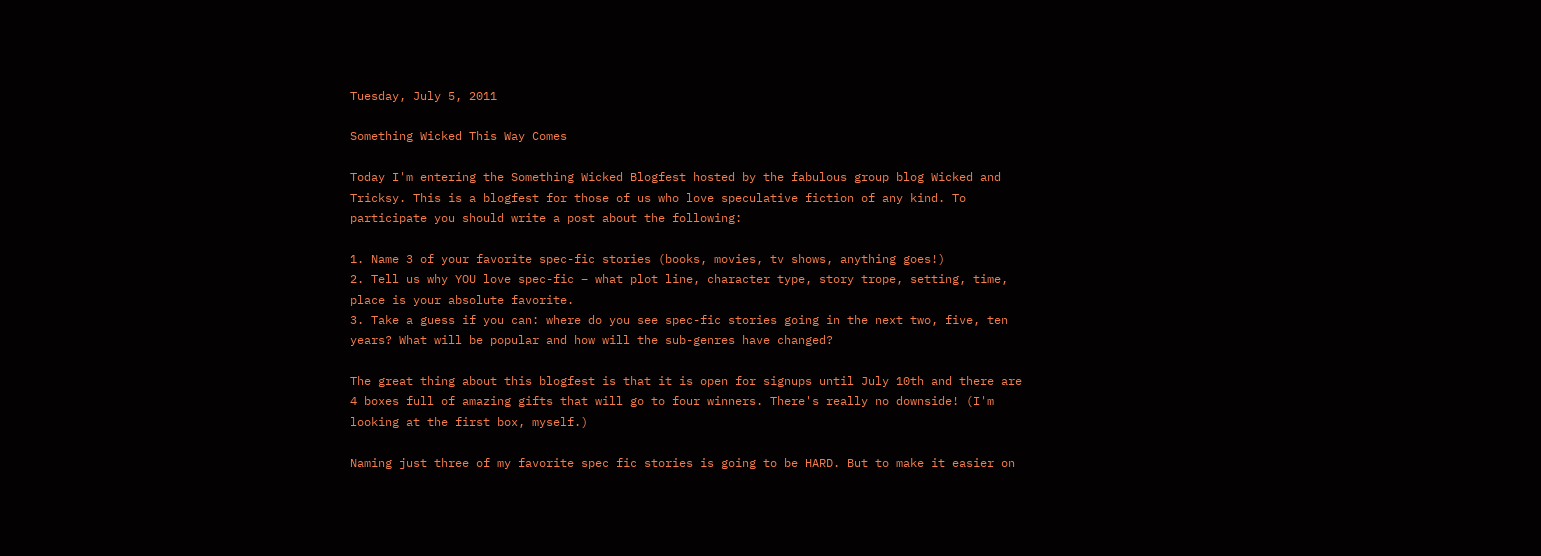Tuesday, July 5, 2011

Something Wicked This Way Comes

Today I'm entering the Something Wicked Blogfest hosted by the fabulous group blog Wicked and Tricksy. This is a blogfest for those of us who love speculative fiction of any kind. To participate you should write a post about the following:

1. Name 3 of your favorite spec-fic stories (books, movies, tv shows, anything goes!)
2. Tell us why YOU love spec-fic – what plot line, character type, story trope, setting, time, place is your absolute favorite.
3. Take a guess if you can: where do you see spec-fic stories going in the next two, five, ten years? What will be popular and how will the sub-genres have changed?

The great thing about this blogfest is that it is open for signups until July 10th and there are 4 boxes full of amazing gifts that will go to four winners. There's really no downside! (I'm looking at the first box, myself.)

Naming just three of my favorite spec fic stories is going to be HARD. But to make it easier on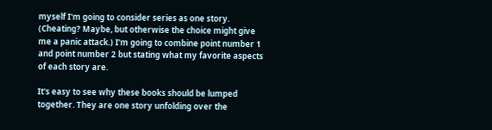myself I'm going to consider series as one story. (Cheating? Maybe, but otherwise the choice might give me a panic attack.) I'm going to combine point number 1 and point number 2 but stating what my favorite aspects of each story are.

It's easy to see why these books should be lumped together. They are one story unfolding over the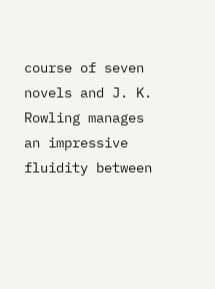course of seven novels and J. K. Rowling manages an impressive fluidity between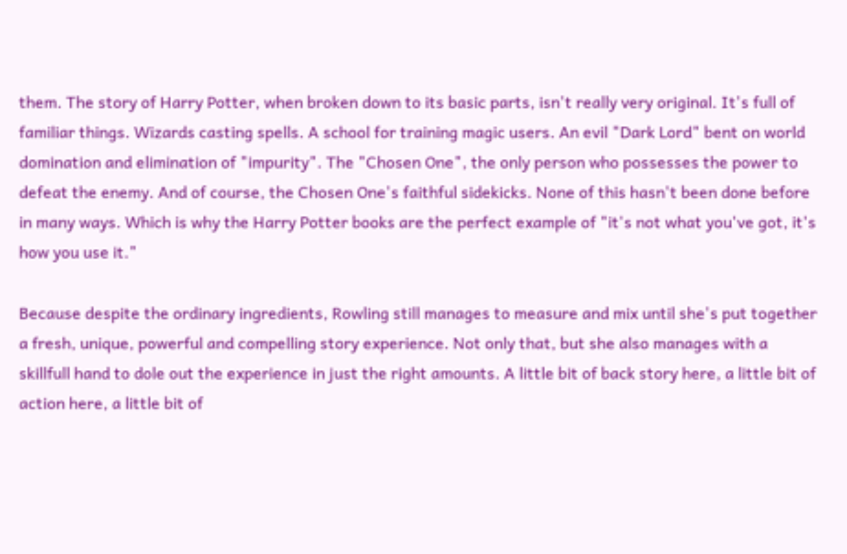them. The story of Harry Potter, when broken down to its basic parts, isn't really very original. It's full of familiar things. Wizards casting spells. A school for training magic users. An evil "Dark Lord" bent on world domination and elimination of "impurity". The "Chosen One", the only person who possesses the power to defeat the enemy. And of course, the Chosen One's faithful sidekicks. None of this hasn't been done before in many ways. Which is why the Harry Potter books are the perfect example of "it's not what you've got, it's how you use it."

Because despite the ordinary ingredients, Rowling still manages to measure and mix until she's put together a fresh, unique, powerful and compelling story experience. Not only that, but she also manages with a skillfull hand to dole out the experience in just the right amounts. A little bit of back story here, a little bit of action here, a little bit of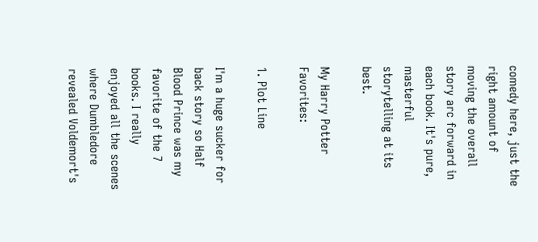comedy here, just the right amount of moving the overall story arc forward in each book. It's pure, masterful storytelling at its best.

My Harry Potter Favorites:

1. Plot Line

I'm a huge sucker for back story so Half Blood Prince was my favorite of the 7 books. I really enjoyed all the scenes where Dumbledore revealed Voldemort's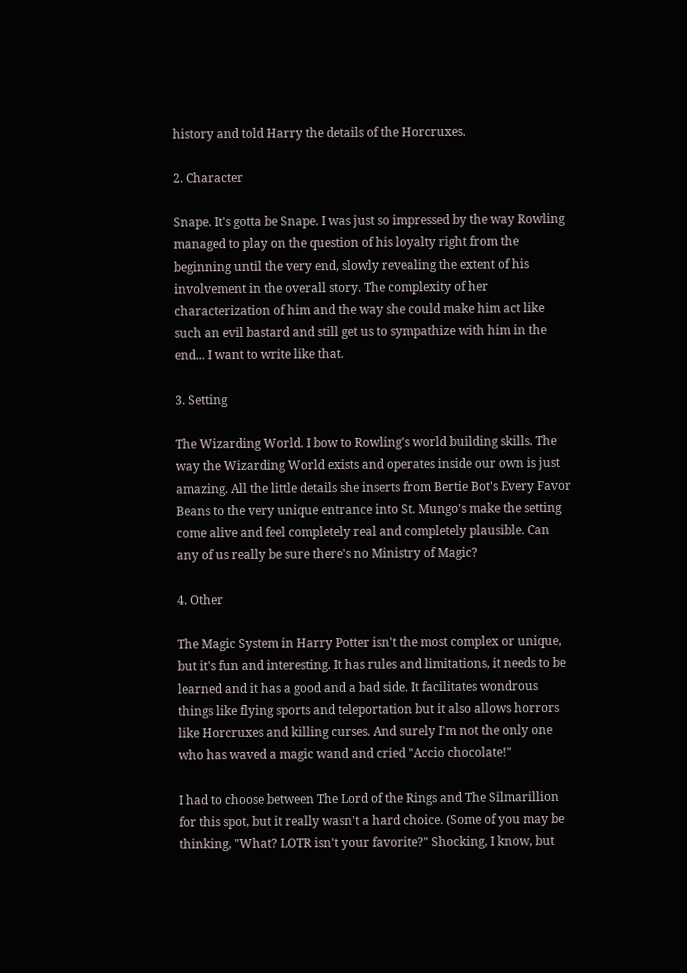history and told Harry the details of the Horcruxes.

2. Character

Snape. It's gotta be Snape. I was just so impressed by the way Rowling managed to play on the question of his loyalty right from the beginning until the very end, slowly revealing the extent of his involvement in the overall story. The complexity of her characterization of him and the way she could make him act like such an evil bastard and still get us to sympathize with him in the end... I want to write like that.

3. Setting

The Wizarding World. I bow to Rowling's world building skills. The way the Wizarding World exists and operates inside our own is just amazing. All the little details she inserts from Bertie Bot's Every Favor Beans to the very unique entrance into St. Mungo's make the setting come alive and feel completely real and completely plausible. Can any of us really be sure there's no Ministry of Magic?

4. Other

The Magic System in Harry Potter isn't the most complex or unique, but it's fun and interesting. It has rules and limitations, it needs to be learned and it has a good and a bad side. It facilitates wondrous things like flying sports and teleportation but it also allows horrors like Horcruxes and killing curses. And surely I'm not the only one who has waved a magic wand and cried "Accio chocolate!"

I had to choose between The Lord of the Rings and The Silmarillion for this spot, but it really wasn't a hard choice. (Some of you may be thinking, "What? LOTR isn't your favorite?" Shocking, I know, but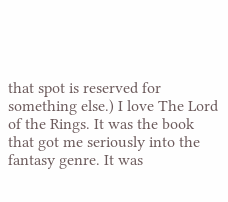that spot is reserved for something else.) I love The Lord of the Rings. It was the book that got me seriously into the fantasy genre. It was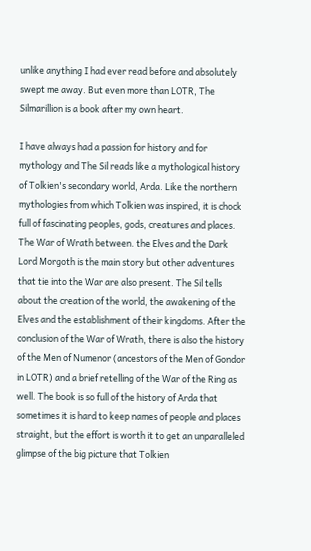unlike anything I had ever read before and absolutely swept me away. But even more than LOTR, The Silmarillion is a book after my own heart.

I have always had a passion for history and for mythology and The Sil reads like a mythological history of Tolkien's secondary world, Arda. Like the northern mythologies from which Tolkien was inspired, it is chock full of fascinating peoples, gods, creatures and places. The War of Wrath between. the Elves and the Dark Lord Morgoth is the main story but other adventures that tie into the War are also present. The Sil tells about the creation of the world, the awakening of the Elves and the establishment of their kingdoms. After the conclusion of the War of Wrath, there is also the history of the Men of Numenor (ancestors of the Men of Gondor in LOTR) and a brief retelling of the War of the Ring as well. The book is so full of the history of Arda that sometimes it is hard to keep names of people and places straight, but the effort is worth it to get an unparalleled glimpse of the big picture that Tolkien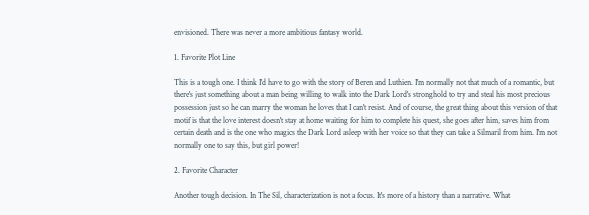envisioned. There was never a more ambitious fantasy world.

1. Favorite Plot Line

This is a tough one. I think I'd have to go with the story of Beren and Luthien. I'm normally not that much of a romantic, but there's just something about a man being willing to walk into the Dark Lord's stronghold to try and steal his most precious possession just so he can marry the woman he loves that I can't resist. And of course, the great thing about this version of that motif is that the love interest doesn't stay at home waiting for him to complete his quest, she goes after him, saves him from certain death and is the one who magics the Dark Lord asleep with her voice so that they can take a Silmaril from him. I'm not normally one to say this, but girl power!

2. Favorite Character

Another tough decision. In The Sil, characterization is not a focus. It's more of a history than a narrative. What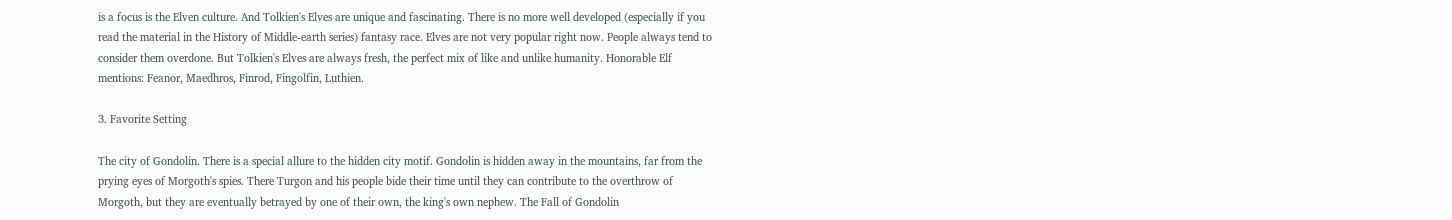is a focus is the Elven culture. And Tolkien's Elves are unique and fascinating. There is no more well developed (especially if you read the material in the History of Middle-earth series) fantasy race. Elves are not very popular right now. People always tend to consider them overdone. But Tolkien's Elves are always fresh, the perfect mix of like and unlike humanity. Honorable Elf mentions: Feanor, Maedhros, Finrod, Fingolfin, Luthien.

3. Favorite Setting

The city of Gondolin. There is a special allure to the hidden city motif. Gondolin is hidden away in the mountains, far from the prying eyes of Morgoth's spies. There Turgon and his people bide their time until they can contribute to the overthrow of Morgoth, but they are eventually betrayed by one of their own, the king's own nephew. The Fall of Gondolin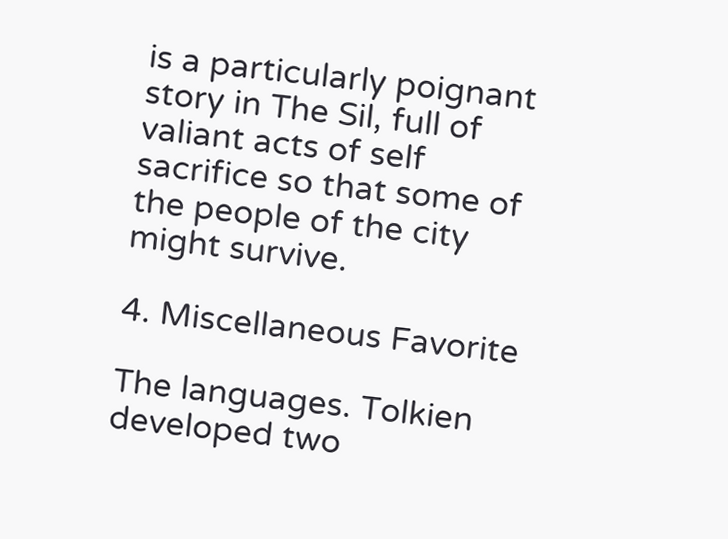is a particularly poignant story in The Sil, full of valiant acts of self sacrifice so that some of the people of the city might survive.

4. Miscellaneous Favorite

The languages. Tolkien developed two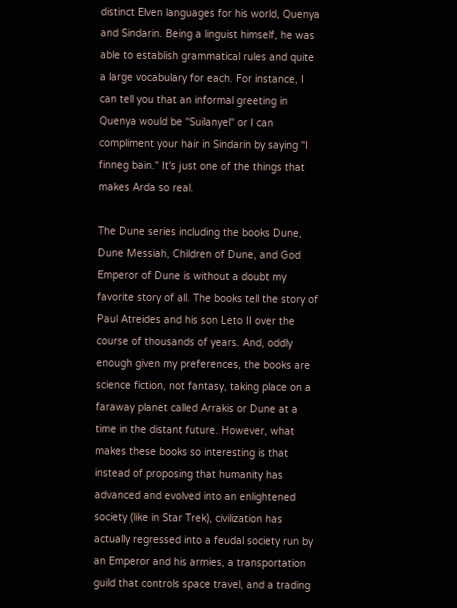distinct Elven languages for his world, Quenya and Sindarin. Being a linguist himself, he was able to establish grammatical rules and quite a large vocabulary for each. For instance, I can tell you that an informal greeting in Quenya would be "Suilanyel" or I can compliment your hair in Sindarin by saying "I finneg bain." It's just one of the things that makes Arda so real.

The Dune series including the books Dune, Dune Messiah, Children of Dune, and God Emperor of Dune is without a doubt my favorite story of all. The books tell the story of Paul Atreides and his son Leto II over the course of thousands of years. And, oddly enough given my preferences, the books are science fiction, not fantasy, taking place on a faraway planet called Arrakis or Dune at a time in the distant future. However, what makes these books so interesting is that instead of proposing that humanity has advanced and evolved into an enlightened society (like in Star Trek), civilization has actually regressed into a feudal society run by an Emperor and his armies, a transportation guild that controls space travel, and a trading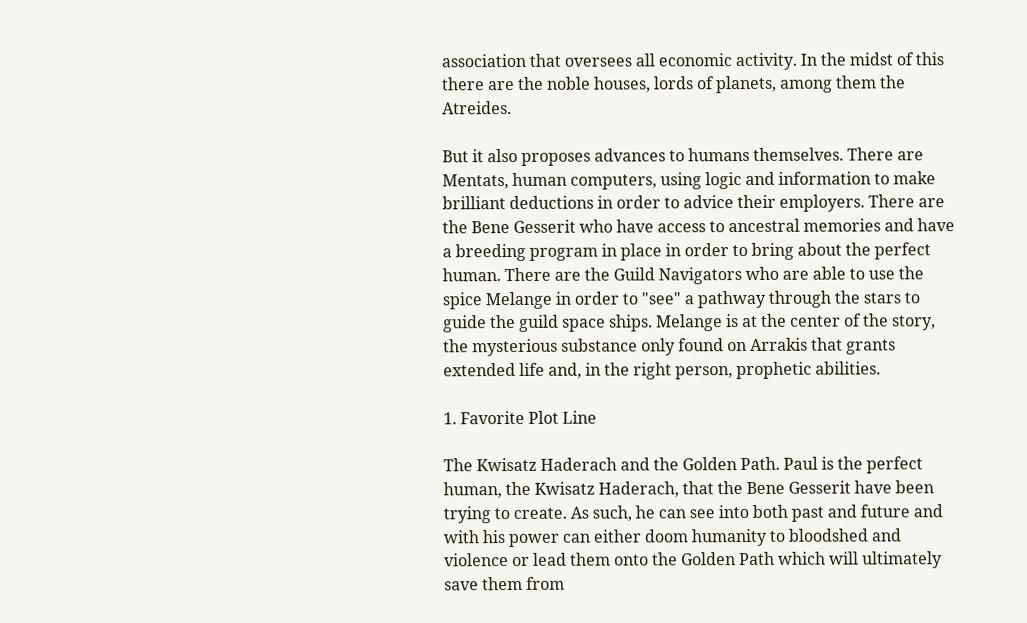association that oversees all economic activity. In the midst of this there are the noble houses, lords of planets, among them the Atreides.

But it also proposes advances to humans themselves. There are Mentats, human computers, using logic and information to make brilliant deductions in order to advice their employers. There are the Bene Gesserit who have access to ancestral memories and have a breeding program in place in order to bring about the perfect human. There are the Guild Navigators who are able to use the spice Melange in order to "see" a pathway through the stars to guide the guild space ships. Melange is at the center of the story, the mysterious substance only found on Arrakis that grants extended life and, in the right person, prophetic abilities.

1. Favorite Plot Line

The Kwisatz Haderach and the Golden Path. Paul is the perfect human, the Kwisatz Haderach, that the Bene Gesserit have been trying to create. As such, he can see into both past and future and with his power can either doom humanity to bloodshed and violence or lead them onto the Golden Path which will ultimately save them from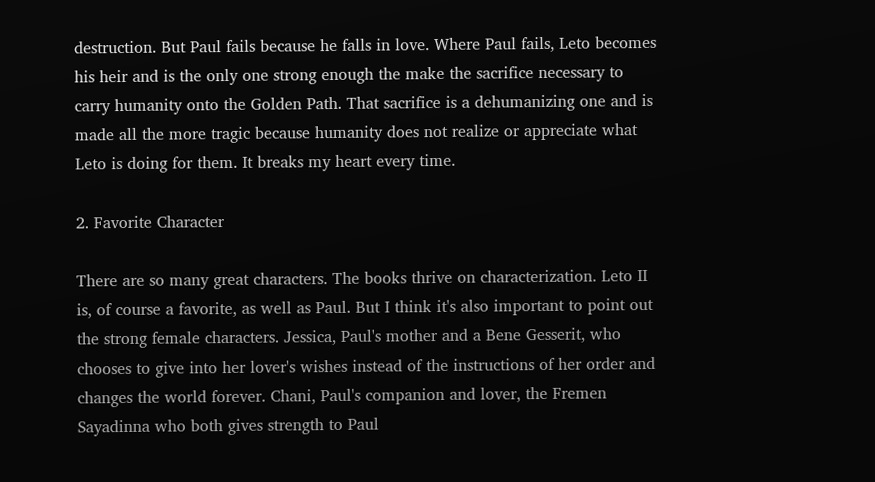destruction. But Paul fails because he falls in love. Where Paul fails, Leto becomes his heir and is the only one strong enough the make the sacrifice necessary to carry humanity onto the Golden Path. That sacrifice is a dehumanizing one and is made all the more tragic because humanity does not realize or appreciate what Leto is doing for them. It breaks my heart every time.

2. Favorite Character

There are so many great characters. The books thrive on characterization. Leto II is, of course a favorite, as well as Paul. But I think it's also important to point out the strong female characters. Jessica, Paul's mother and a Bene Gesserit, who chooses to give into her lover's wishes instead of the instructions of her order and changes the world forever. Chani, Paul's companion and lover, the Fremen Sayadinna who both gives strength to Paul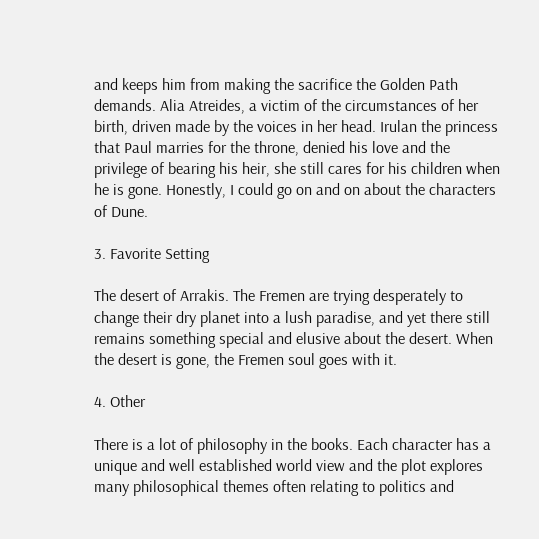and keeps him from making the sacrifice the Golden Path demands. Alia Atreides, a victim of the circumstances of her birth, driven made by the voices in her head. Irulan the princess that Paul marries for the throne, denied his love and the privilege of bearing his heir, she still cares for his children when he is gone. Honestly, I could go on and on about the characters of Dune.

3. Favorite Setting

The desert of Arrakis. The Fremen are trying desperately to change their dry planet into a lush paradise, and yet there still remains something special and elusive about the desert. When the desert is gone, the Fremen soul goes with it.

4. Other

There is a lot of philosophy in the books. Each character has a unique and well established world view and the plot explores many philosophical themes often relating to politics and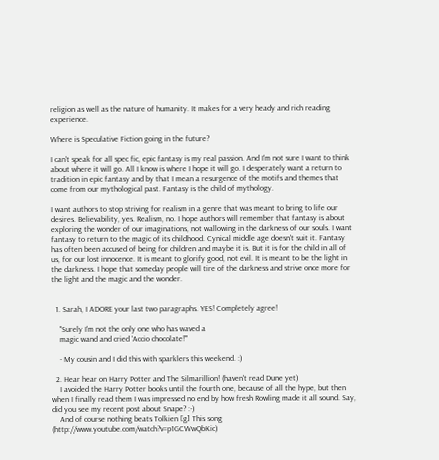religion as well as the nature of humanity. It makes for a very heady and rich reading experience.

Where is Speculative Fiction going in the future?

I can't speak for all spec fic, epic fantasy is my real passion. And I'm not sure I want to think about where it will go. All I know is where I hope it will go. I desperately want a return to tradition in epic fantasy and by that I mean a resurgence of the motifs and themes that come from our mythological past. Fantasy is the child of mythology.

I want authors to stop striving for realism in a genre that was meant to bring to life our desires. Believability, yes. Realism, no. I hope authors will remember that fantasy is about exploring the wonder of our imaginations, not wallowing in the darkness of our souls. I want fantasy to return to the magic of its childhood. Cynical middle age doesn't suit it. Fantasy has often been accused of being for children and maybe it is. But it is for the child in all of us, for our lost innocence. It is meant to glorify good, not evil. It is meant to be the light in the darkness. I hope that someday people will tire of the darkness and strive once more for the light and the magic and the wonder.


  1. Sarah, I ADORE your last two paragraphs. YES! Completely agree!

    "Surely I'm not the only one who has waved a
    magic wand and cried 'Accio chocolate!'"

    - My cousin and I did this with sparklers this weekend. :)

  2. Hear hear on Harry Potter and The Silmarillion! (haven't read Dune yet)
    I avoided the Harry Potter books until the fourth one, because of all the hype, but then when I finally read them I was impressed no end by how fresh Rowling made it all sound. Say, did you see my recent post about Snape? :-)
    And of course nothing beats Tolkien [g] This song (http://www.youtube.com/watch?v=p1GCWwQbKic)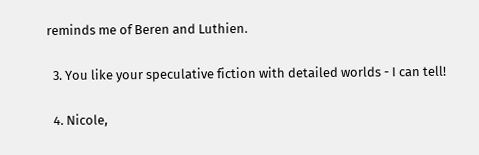reminds me of Beren and Luthien.

  3. You like your speculative fiction with detailed worlds - I can tell!

  4. Nicole,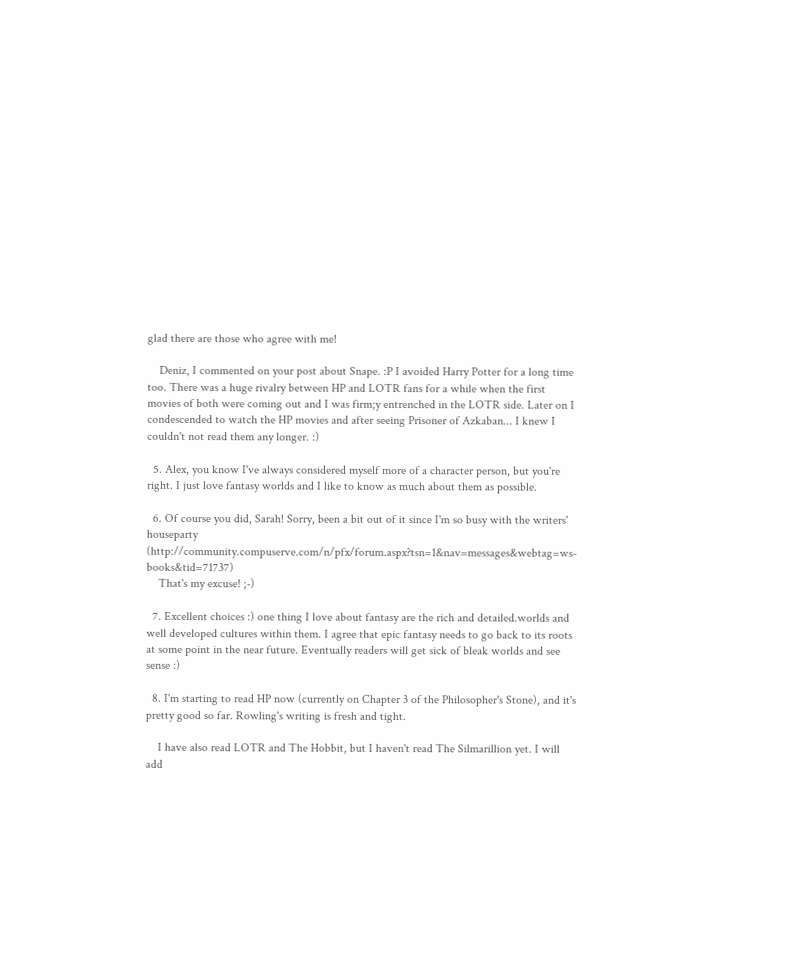glad there are those who agree with me!

    Deniz, I commented on your post about Snape. :P I avoided Harry Potter for a long time too. There was a huge rivalry between HP and LOTR fans for a while when the first movies of both were coming out and I was firm;y entrenched in the LOTR side. Later on I condescended to watch the HP movies and after seeing Prisoner of Azkaban... I knew I couldn't not read them any longer. :)

  5. Alex, you know I've always considered myself more of a character person, but you're right. I just love fantasy worlds and I like to know as much about them as possible.

  6. Of course you did, Sarah! Sorry, been a bit out of it since I'm so busy with the writers' houseparty (http://community.compuserve.com/n/pfx/forum.aspx?tsn=1&nav=messages&webtag=ws-books&tid=71737)
    That's my excuse! ;-)

  7. Excellent choices :) one thing I love about fantasy are the rich and detailed.worlds and well developed cultures within them. I agree that epic fantasy needs to go back to its roots at some point in the near future. Eventually readers will get sick of bleak worlds and see sense :)

  8. I'm starting to read HP now (currently on Chapter 3 of the Philosopher's Stone), and it's pretty good so far. Rowling's writing is fresh and tight.

    I have also read LOTR and The Hobbit, but I haven't read The Silmarillion yet. I will add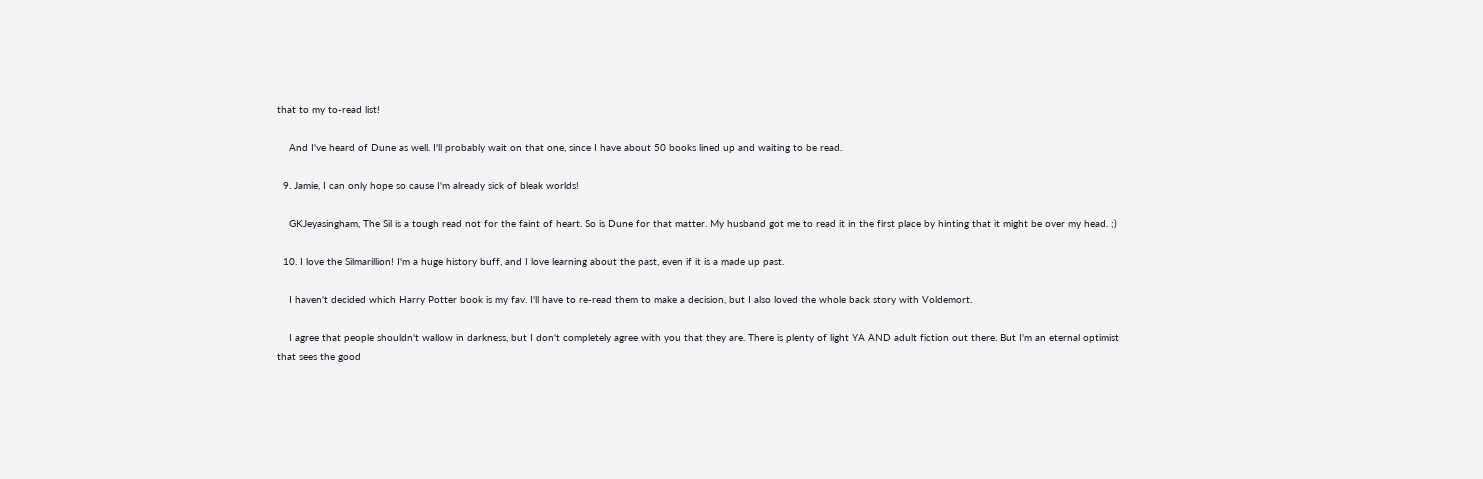that to my to-read list!

    And I've heard of Dune as well. I'll probably wait on that one, since I have about 50 books lined up and waiting to be read.

  9. Jamie, I can only hope so cause I'm already sick of bleak worlds!

    GKJeyasingham, The Sil is a tough read not for the faint of heart. So is Dune for that matter. My husband got me to read it in the first place by hinting that it might be over my head. ;)

  10. I love the Silmarillion! I'm a huge history buff, and I love learning about the past, even if it is a made up past.

    I haven't decided which Harry Potter book is my fav. I'll have to re-read them to make a decision, but I also loved the whole back story with Voldemort.

    I agree that people shouldn't wallow in darkness, but I don't completely agree with you that they are. There is plenty of light YA AND adult fiction out there. But I'm an eternal optimist that sees the good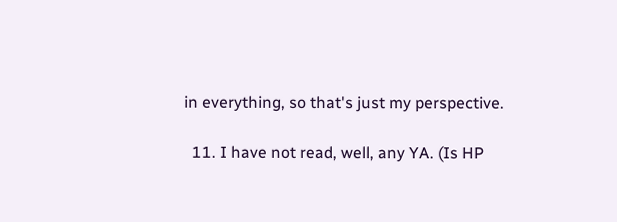in everything, so that's just my perspective.

  11. I have not read, well, any YA. (Is HP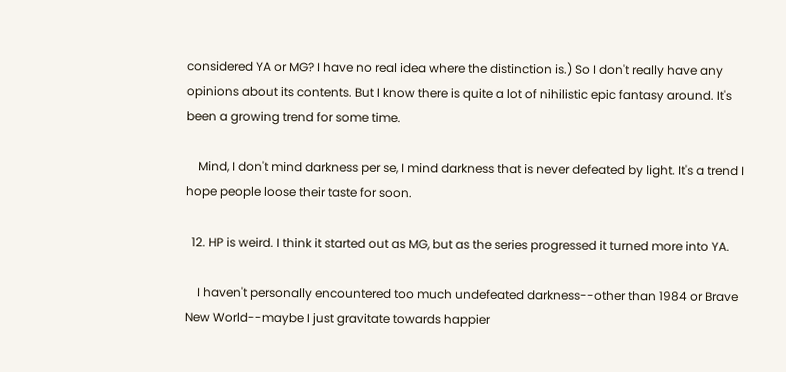considered YA or MG? I have no real idea where the distinction is.) So I don't really have any opinions about its contents. But I know there is quite a lot of nihilistic epic fantasy around. It's been a growing trend for some time.

    Mind, I don't mind darkness per se, I mind darkness that is never defeated by light. It's a trend I hope people loose their taste for soon.

  12. HP is weird. I think it started out as MG, but as the series progressed it turned more into YA.

    I haven't personally encountered too much undefeated darkness--other than 1984 or Brave New World--maybe I just gravitate towards happier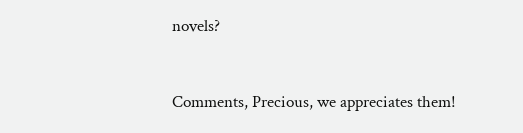novels?


Comments, Precious, we appreciates them!